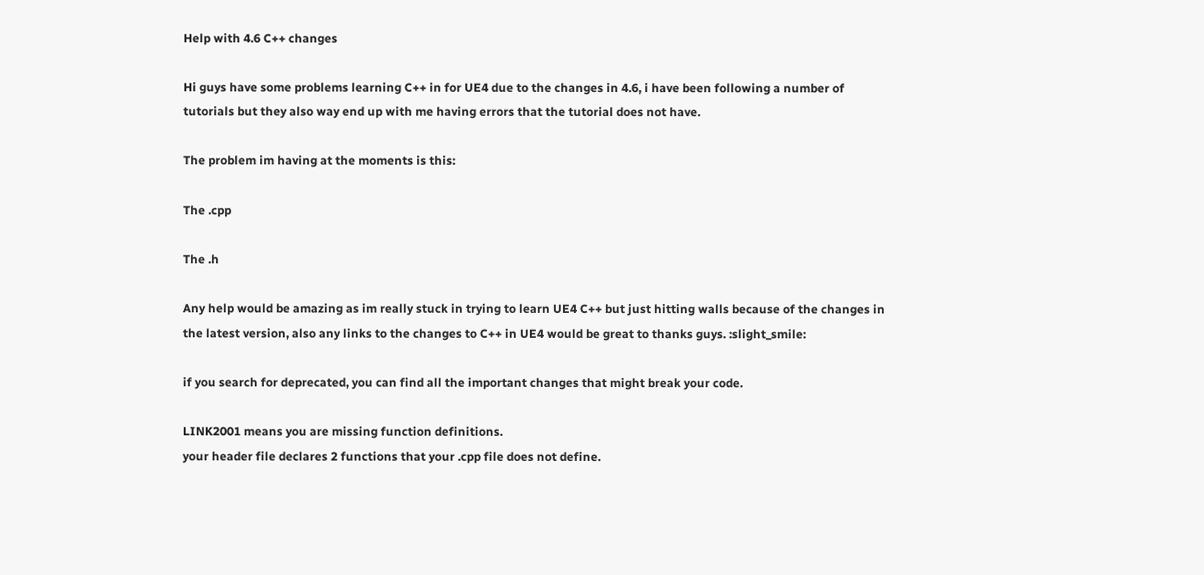Help with 4.6 C++ changes

Hi guys have some problems learning C++ in for UE4 due to the changes in 4.6, i have been following a number of tutorials but they also way end up with me having errors that the tutorial does not have.

The problem im having at the moments is this:

The .cpp

The .h

Any help would be amazing as im really stuck in trying to learn UE4 C++ but just hitting walls because of the changes in the latest version, also any links to the changes to C++ in UE4 would be great to thanks guys. :slight_smile:

if you search for deprecated, you can find all the important changes that might break your code.

LINK2001 means you are missing function definitions.
your header file declares 2 functions that your .cpp file does not define.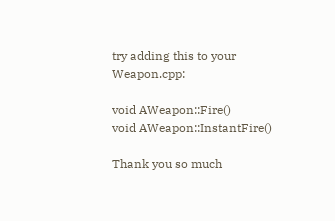try adding this to your Weapon.cpp:

void AWeapon::Fire()
void AWeapon::InstantFire()

Thank you so much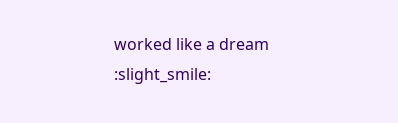worked like a dream :slight_smile: